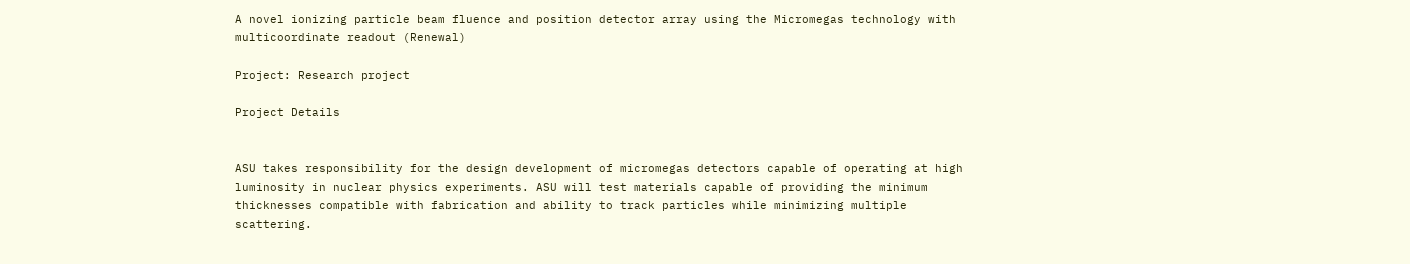A novel ionizing particle beam fluence and position detector array using the Micromegas technology with multicoordinate readout (Renewal)

Project: Research project

Project Details


ASU takes responsibility for the design development of micromegas detectors capable of operating at high luminosity in nuclear physics experiments. ASU will test materials capable of providing the minimum thicknesses compatible with fabrication and ability to track particles while minimizing multiple scattering.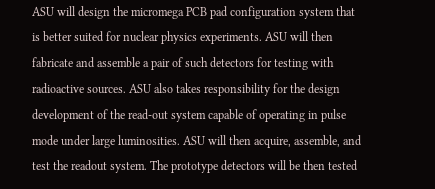ASU will design the micromega PCB pad configuration system that is better suited for nuclear physics experiments. ASU will then fabricate and assemble a pair of such detectors for testing with radioactive sources. ASU also takes responsibility for the design development of the read-out system capable of operating in pulse mode under large luminosities. ASU will then acquire, assemble, and test the readout system. The prototype detectors will be then tested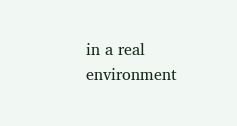in a real environment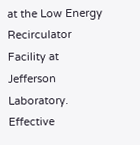at the Low Energy Recirculator Facility at Jefferson Laboratory.
Effective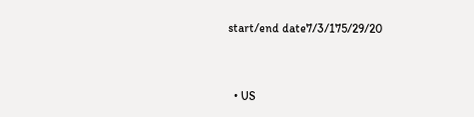start/end date7/3/175/29/20


  • US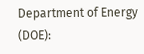Department of Energy (DOE):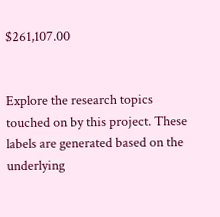$261,107.00


Explore the research topics touched on by this project. These labels are generated based on the underlying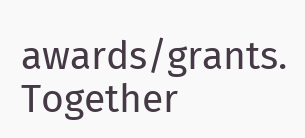awards/grants. Together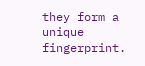they form a unique fingerprint.